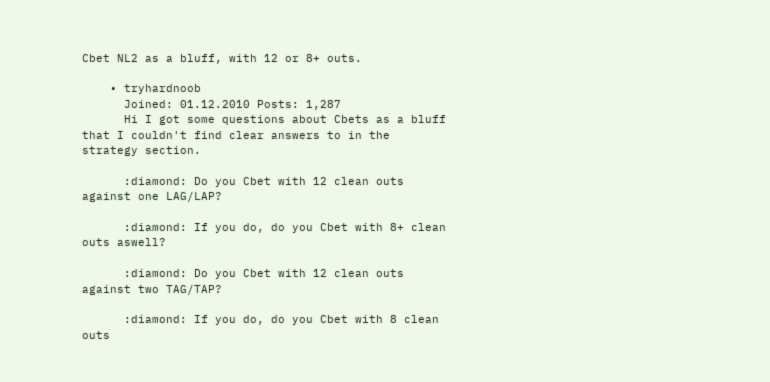Cbet NL2 as a bluff, with 12 or 8+ outs.

    • tryhardnoob
      Joined: 01.12.2010 Posts: 1,287
      Hi I got some questions about Cbets as a bluff that I couldn't find clear answers to in the strategy section.

      :diamond: Do you Cbet with 12 clean outs against one LAG/LAP?

      :diamond: If you do, do you Cbet with 8+ clean outs aswell?

      :diamond: Do you Cbet with 12 clean outs against two TAG/TAP?

      :diamond: If you do, do you Cbet with 8 clean outs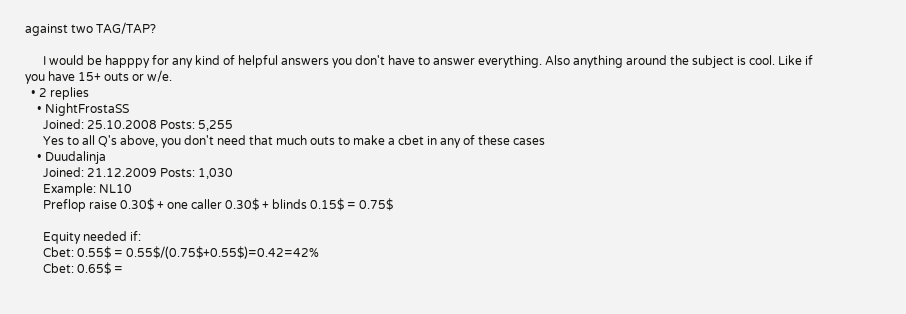against two TAG/TAP?

      I would be happpy for any kind of helpful answers you don't have to answer everything. Also anything around the subject is cool. Like if you have 15+ outs or w/e.
  • 2 replies
    • NightFrostaSS
      Joined: 25.10.2008 Posts: 5,255
      Yes to all Q's above, you don't need that much outs to make a cbet in any of these cases
    • Duudalinja
      Joined: 21.12.2009 Posts: 1,030
      Example: NL10
      Preflop raise 0.30$ + one caller 0.30$ + blinds 0.15$ = 0.75$

      Equity needed if:
      Cbet: 0.55$ = 0.55$/(0.75$+0.55$)=0.42=42%
      Cbet: 0.65$ =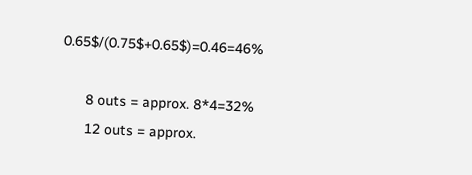0.65$/(0.75$+0.65$)=0.46=46%

      8 outs = approx. 8*4=32%
      12 outs = approx.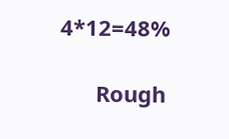4*12=48%

      Rough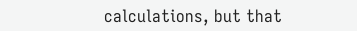calculations, but that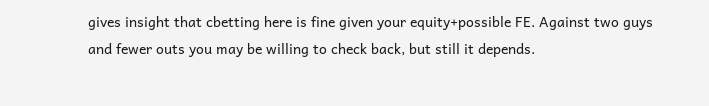gives insight that cbetting here is fine given your equity+possible FE. Against two guys and fewer outs you may be willing to check back, but still it depends.